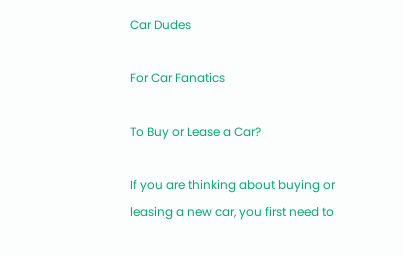Car Dudes

For Car Fanatics

To Buy or Lease a Car?

If you are thinking about buying or leasing a new car, you first need to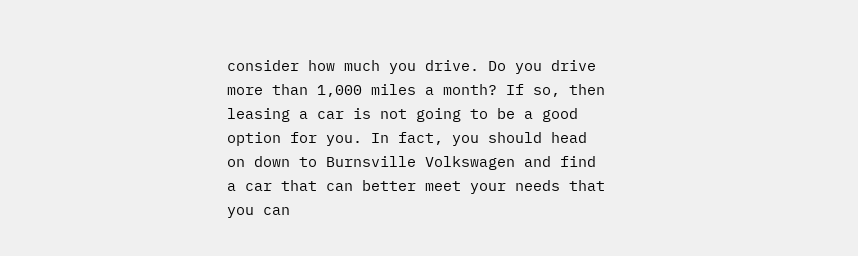consider how much you drive. Do you drive more than 1,000 miles a month? If so, then leasing a car is not going to be a good option for you. In fact, you should head on down to Burnsville Volkswagen and find a car that can better meet your needs that you can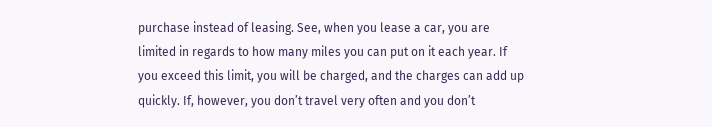purchase instead of leasing. See, when you lease a car, you are limited in regards to how many miles you can put on it each year. If you exceed this limit, you will be charged, and the charges can add up quickly. If, however, you don’t travel very often and you don’t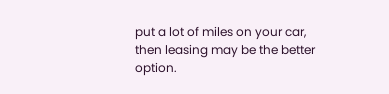put a lot of miles on your car, then leasing may be the better option.